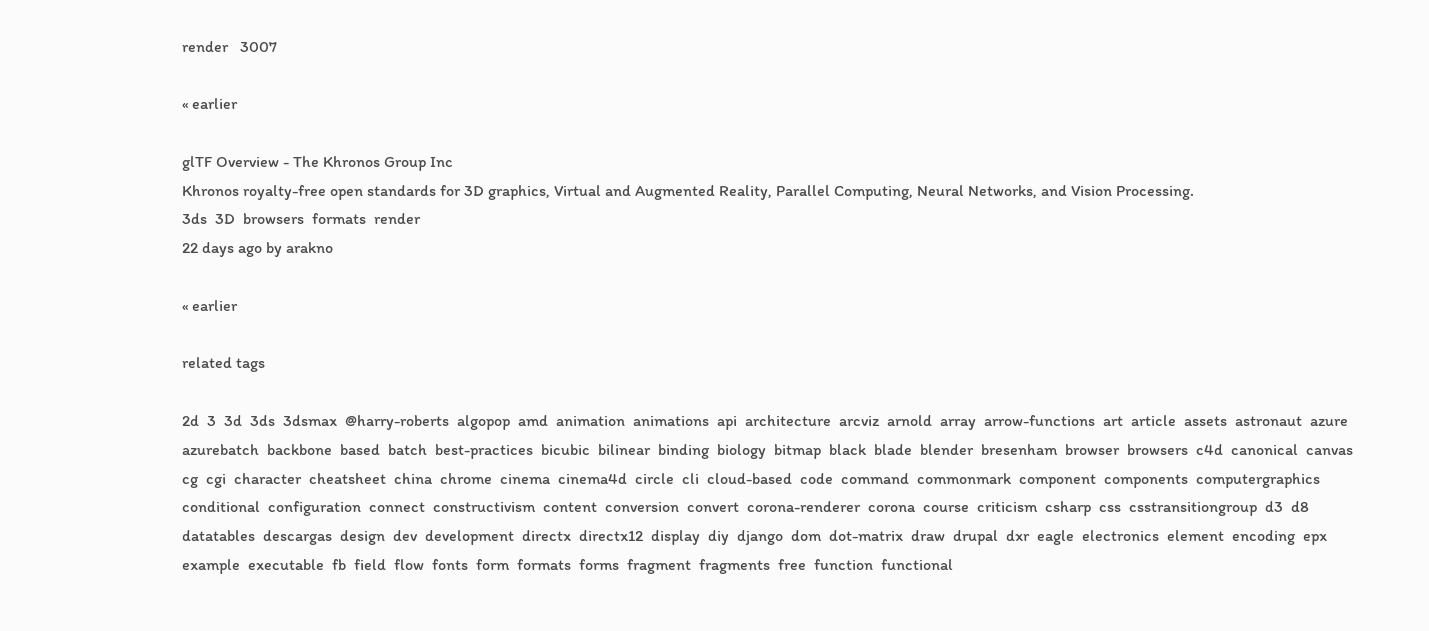render   3007

« earlier

glTF Overview - The Khronos Group Inc
Khronos royalty-free open standards for 3D graphics, Virtual and Augmented Reality, Parallel Computing, Neural Networks, and Vision Processing.
3ds  3D  browsers  formats  render
22 days ago by arakno

« earlier

related tags

2d  3  3d  3ds  3dsmax  @harry-roberts  algopop  amd  animation  animations  api  architecture  arcviz  arnold  array  arrow-functions  art  article  assets  astronaut  azure  azurebatch  backbone  based  batch  best-practices  bicubic  bilinear  binding  biology  bitmap  black  blade  blender  bresenham  browser  browsers  c4d  canonical  canvas  cg  cgi  character  cheatsheet  china  chrome  cinema  cinema4d  circle  cli  cloud-based  code  command  commonmark  component  components  computergraphics  conditional  configuration  connect  constructivism  content  conversion  convert  corona-renderer  corona  course  criticism  csharp  css  csstransitiongroup  d3  d8  datatables  descargas  design  dev  development  directx  directx12  display  diy  django  dom  dot-matrix  draw  drupal  dxr  eagle  electronics  element  encoding  epx  example  executable  fb  field  flow  fonts  form  formats  forms  fragment  fragments  free  function  functional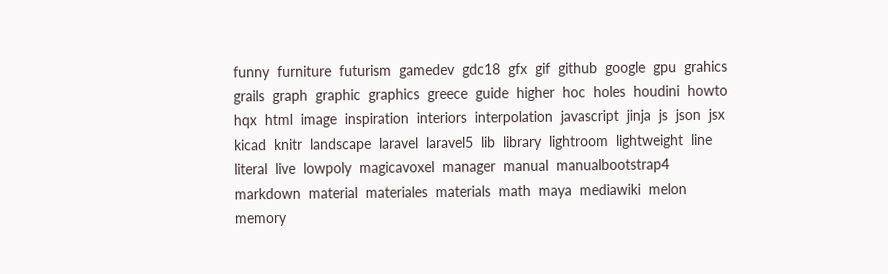funny  furniture  futurism  gamedev  gdc18  gfx  gif  github  google  gpu  grahics  grails  graph  graphic  graphics  greece  guide  higher  hoc  holes  houdini  howto  hqx  html  image  inspiration  interiors  interpolation  javascript  jinja  js  json  jsx  kicad  knitr  landscape  laravel  laravel5  lib  library  lightroom  lightweight  line  literal  live  lowpoly  magicavoxel  manager  manual  manualbootstrap4  markdown  material  materiales  materials  math  maya  mediawiki  melon  memory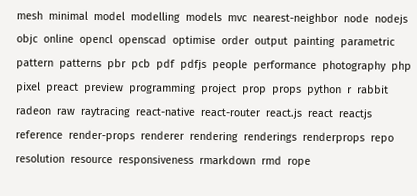mesh  minimal  model  modelling  models  mvc  nearest-neighbor  node  nodejs  objc  online  opencl  openscad  optimise  order  output  painting  parametric  pattern  patterns  pbr  pcb  pdf  pdfjs  people  performance  photography  php  pixel  preact  preview  programming  project  prop  props  python  r  rabbit  radeon  raw  raytracing  react-native  react-router  react.js  react  reactjs  reference  render-props  renderer  rendering  renderings  renderprops  repo  resolution  resource  responsiveness  rmarkdown  rmd  rope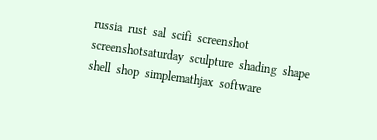russia  rust  sal  scifi  screenshot  screenshotsaturday  sculpture  shading  shape  shell  shop  simplemathjax  software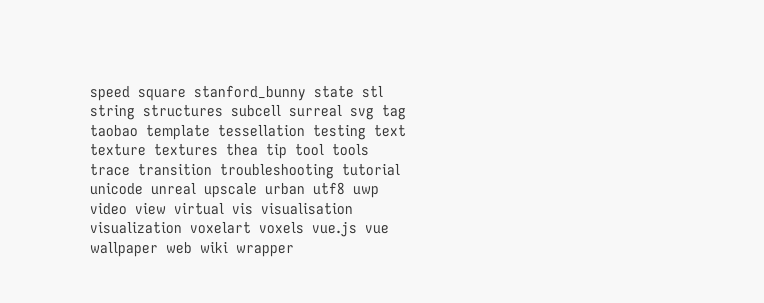speed  square  stanford_bunny  state  stl  string  structures  subcell  surreal  svg  tag  taobao  template  tessellation  testing  text  texture  textures  thea  tip  tool  tools  trace  transition  troubleshooting  tutorial  unicode  unreal  upscale  urban  utf8  uwp  video  view  virtual  vis  visualisation  visualization  voxelart  voxels  vue.js  vue  wallpaper  web  wiki  wrapper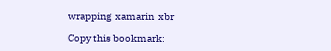wrapping  xamarin  xbr

Copy this bookmark: